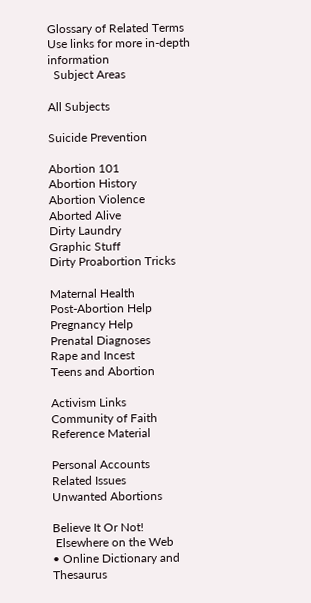Glossary of Related Terms
Use links for more in-depth information
  Subject Areas

All Subjects

Suicide Prevention

Abortion 101
Abortion History
Abortion Violence
Aborted Alive
Dirty Laundry
Graphic Stuff
Dirty Proabortion Tricks

Maternal Health
Post-Abortion Help
Pregnancy Help
Prenatal Diagnoses
Rape and Incest
Teens and Abortion

Activism Links
Community of Faith
Reference Material

Personal Accounts
Related Issues
Unwanted Abortions

Believe It Or Not!
 Elsewhere on the Web
• Online Dictionary and Thesaurus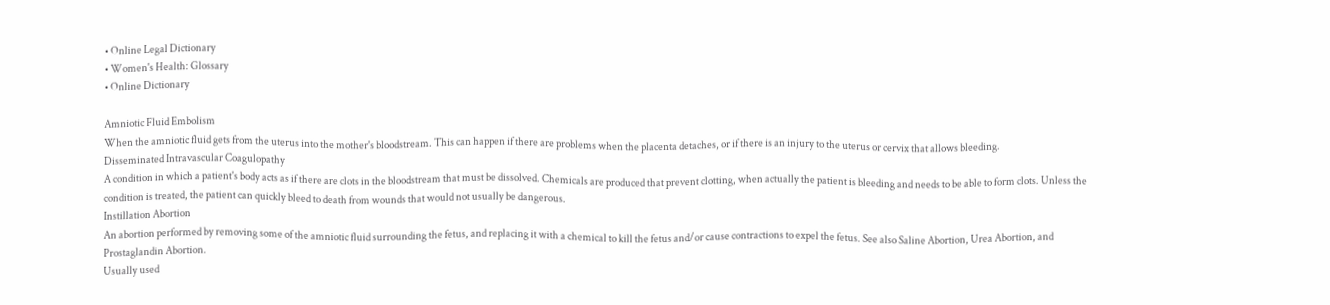• Online Legal Dictionary
• Women's Health: Glossary
• Online Dictionary

Amniotic Fluid Embolism
When the amniotic fluid gets from the uterus into the mother's bloodstream. This can happen if there are problems when the placenta detaches, or if there is an injury to the uterus or cervix that allows bleeding.
Disseminated Intravascular Coagulopathy
A condition in which a patient's body acts as if there are clots in the bloodstream that must be dissolved. Chemicals are produced that prevent clotting, when actually the patient is bleeding and needs to be able to form clots. Unless the condition is treated, the patient can quickly bleed to death from wounds that would not usually be dangerous.
Instillation Abortion
An abortion performed by removing some of the amniotic fluid surrounding the fetus, and replacing it with a chemical to kill the fetus and/or cause contractions to expel the fetus. See also Saline Abortion, Urea Abortion, and Prostaglandin Abortion.
Usually used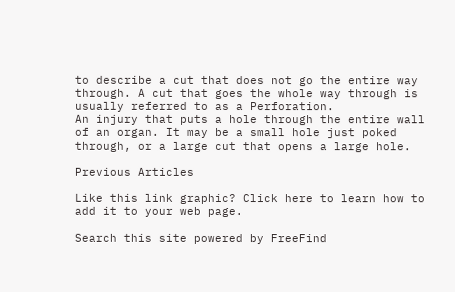to describe a cut that does not go the entire way through. A cut that goes the whole way through is usually referred to as a Perforation.
An injury that puts a hole through the entire wall of an organ. It may be a small hole just poked through, or a large cut that opens a large hole.

Previous Articles

Like this link graphic? Click here to learn how to add it to your web page.

Search this site powered by FreeFind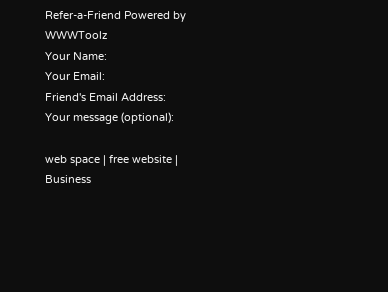Refer-a-Friend Powered by WWWToolz
Your Name:
Your Email:
Friend's Email Address:
Your message (optional):

web space | free website | Business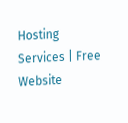Hosting Services | Free Website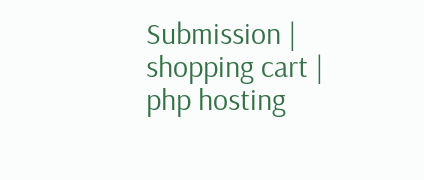Submission | shopping cart | php hosting